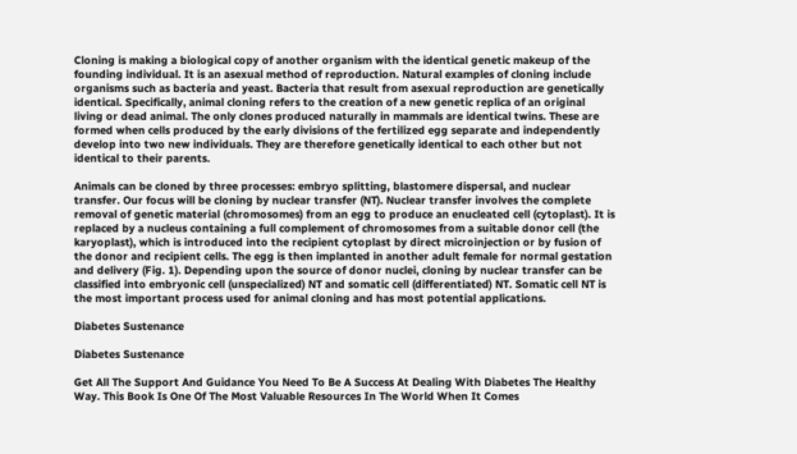Cloning is making a biological copy of another organism with the identical genetic makeup of the founding individual. It is an asexual method of reproduction. Natural examples of cloning include organisms such as bacteria and yeast. Bacteria that result from asexual reproduction are genetically identical. Specifically, animal cloning refers to the creation of a new genetic replica of an original living or dead animal. The only clones produced naturally in mammals are identical twins. These are formed when cells produced by the early divisions of the fertilized egg separate and independently develop into two new individuals. They are therefore genetically identical to each other but not identical to their parents.

Animals can be cloned by three processes: embryo splitting, blastomere dispersal, and nuclear transfer. Our focus will be cloning by nuclear transfer (NT). Nuclear transfer involves the complete removal of genetic material (chromosomes) from an egg to produce an enucleated cell (cytoplast). It is replaced by a nucleus containing a full complement of chromosomes from a suitable donor cell (the karyoplast), which is introduced into the recipient cytoplast by direct microinjection or by fusion of the donor and recipient cells. The egg is then implanted in another adult female for normal gestation and delivery (Fig. 1). Depending upon the source of donor nuclei, cloning by nuclear transfer can be classified into embryonic cell (unspecialized) NT and somatic cell (differentiated) NT. Somatic cell NT is the most important process used for animal cloning and has most potential applications.

Diabetes Sustenance

Diabetes Sustenance

Get All The Support And Guidance You Need To Be A Success At Dealing With Diabetes The Healthy Way. This Book Is One Of The Most Valuable Resources In The World When It Comes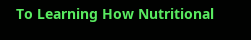To Learning How Nutritional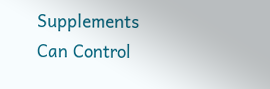Supplements Can Control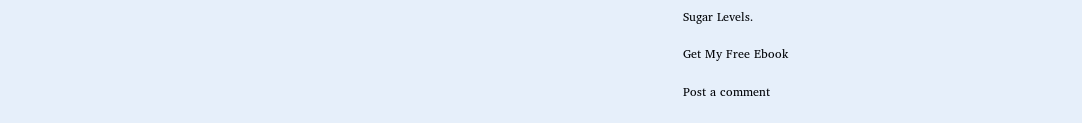Sugar Levels.

Get My Free Ebook

Post a comment